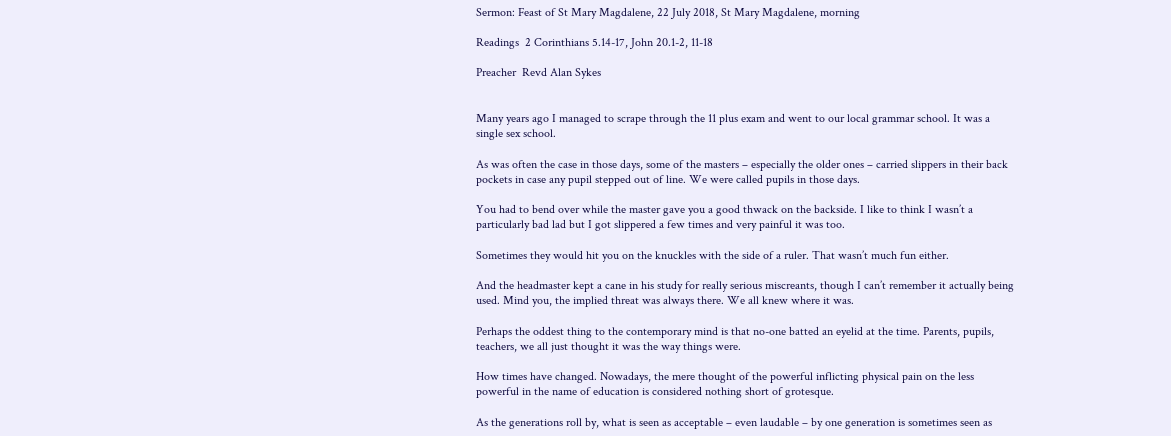Sermon: Feast of St Mary Magdalene, 22 July 2018, St Mary Magdalene, morning

Readings  2 Corinthians 5.14-17, John 20.1-2, 11-18

Preacher  Revd Alan Sykes


Many years ago I managed to scrape through the 11 plus exam and went to our local grammar school. It was a single sex school.

As was often the case in those days, some of the masters – especially the older ones – carried slippers in their back pockets in case any pupil stepped out of line. We were called pupils in those days.

You had to bend over while the master gave you a good thwack on the backside. I like to think I wasn’t a particularly bad lad but I got slippered a few times and very painful it was too.

Sometimes they would hit you on the knuckles with the side of a ruler. That wasn’t much fun either.

And the headmaster kept a cane in his study for really serious miscreants, though I can’t remember it actually being used. Mind you, the implied threat was always there. We all knew where it was.

Perhaps the oddest thing to the contemporary mind is that no-one batted an eyelid at the time. Parents, pupils, teachers, we all just thought it was the way things were.

How times have changed. Nowadays, the mere thought of the powerful inflicting physical pain on the less powerful in the name of education is considered nothing short of grotesque.

As the generations roll by, what is seen as acceptable – even laudable – by one generation is sometimes seen as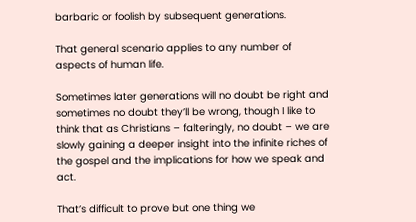barbaric or foolish by subsequent generations.

That general scenario applies to any number of aspects of human life.

Sometimes later generations will no doubt be right and sometimes no doubt they’ll be wrong, though I like to think that as Christians – falteringly, no doubt – we are slowly gaining a deeper insight into the infinite riches of the gospel and the implications for how we speak and act.

That’s difficult to prove but one thing we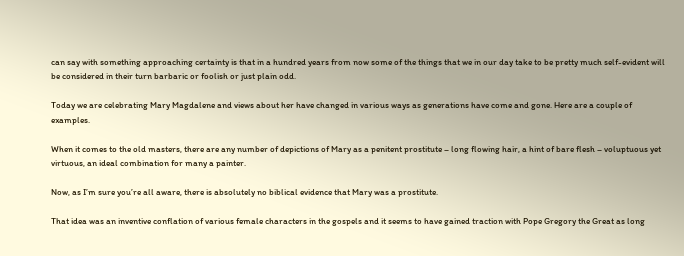can say with something approaching certainty is that in a hundred years from now some of the things that we in our day take to be pretty much self-evident will be considered in their turn barbaric or foolish or just plain odd.

Today we are celebrating Mary Magdalene and views about her have changed in various ways as generations have come and gone. Here are a couple of examples.

When it comes to the old masters, there are any number of depictions of Mary as a penitent prostitute – long flowing hair, a hint of bare flesh – voluptuous yet virtuous, an ideal combination for many a painter.

Now, as I’m sure you’re all aware, there is absolutely no biblical evidence that Mary was a prostitute.

That idea was an inventive conflation of various female characters in the gospels and it seems to have gained traction with Pope Gregory the Great as long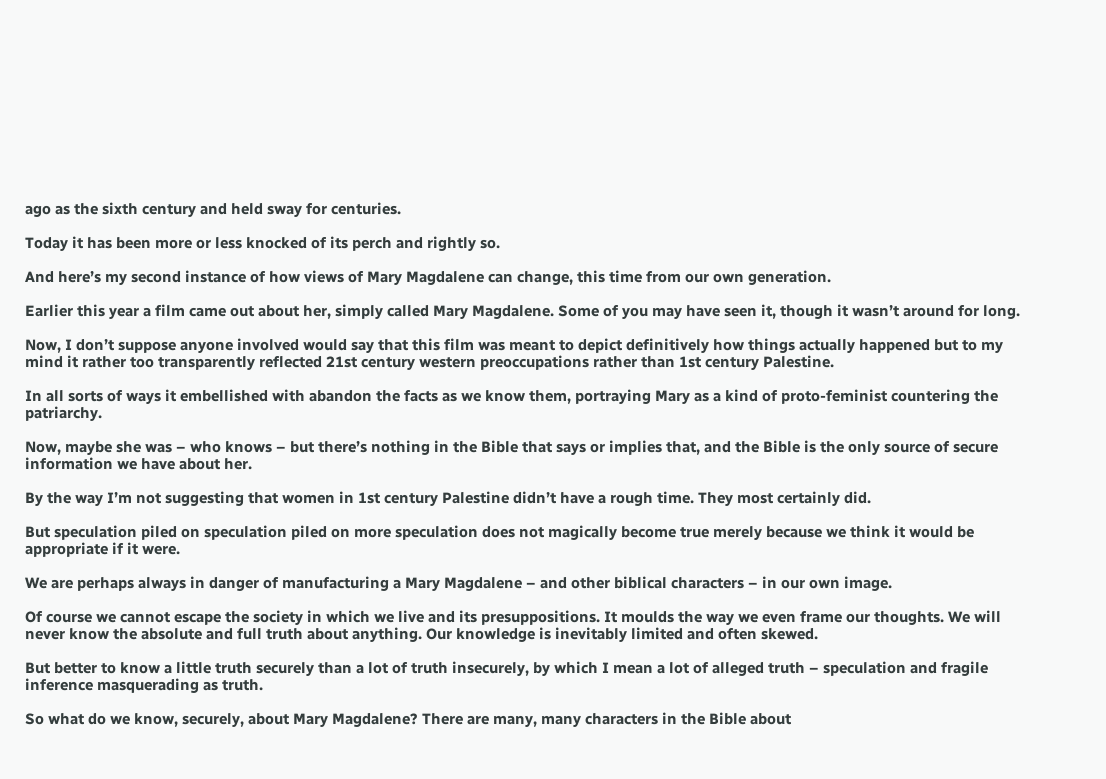ago as the sixth century and held sway for centuries.

Today it has been more or less knocked of its perch and rightly so.

And here’s my second instance of how views of Mary Magdalene can change, this time from our own generation.

Earlier this year a film came out about her, simply called Mary Magdalene. Some of you may have seen it, though it wasn’t around for long.

Now, I don’t suppose anyone involved would say that this film was meant to depict definitively how things actually happened but to my mind it rather too transparently reflected 21st century western preoccupations rather than 1st century Palestine.

In all sorts of ways it embellished with abandon the facts as we know them, portraying Mary as a kind of proto-feminist countering the patriarchy.

Now, maybe she was – who knows – but there’s nothing in the Bible that says or implies that, and the Bible is the only source of secure information we have about her.

By the way I’m not suggesting that women in 1st century Palestine didn’t have a rough time. They most certainly did.

But speculation piled on speculation piled on more speculation does not magically become true merely because we think it would be appropriate if it were.

We are perhaps always in danger of manufacturing a Mary Magdalene – and other biblical characters – in our own image.

Of course we cannot escape the society in which we live and its presuppositions. It moulds the way we even frame our thoughts. We will never know the absolute and full truth about anything. Our knowledge is inevitably limited and often skewed.

But better to know a little truth securely than a lot of truth insecurely, by which I mean a lot of alleged truth – speculation and fragile inference masquerading as truth.

So what do we know, securely, about Mary Magdalene? There are many, many characters in the Bible about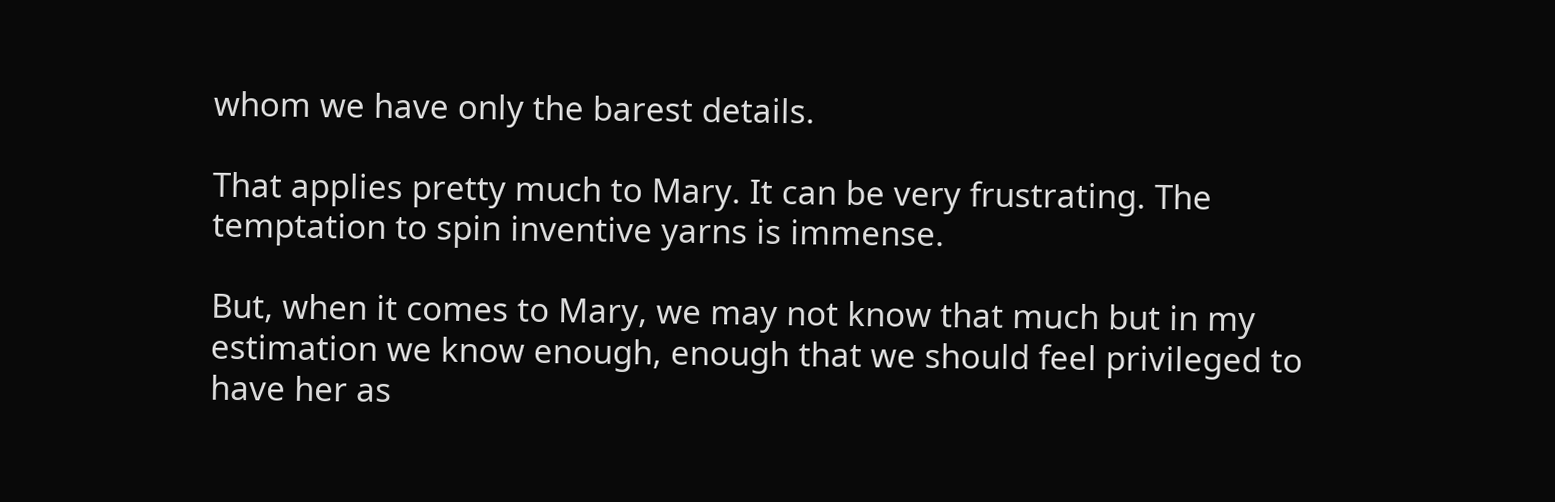whom we have only the barest details.

That applies pretty much to Mary. It can be very frustrating. The temptation to spin inventive yarns is immense.

But, when it comes to Mary, we may not know that much but in my estimation we know enough, enough that we should feel privileged to have her as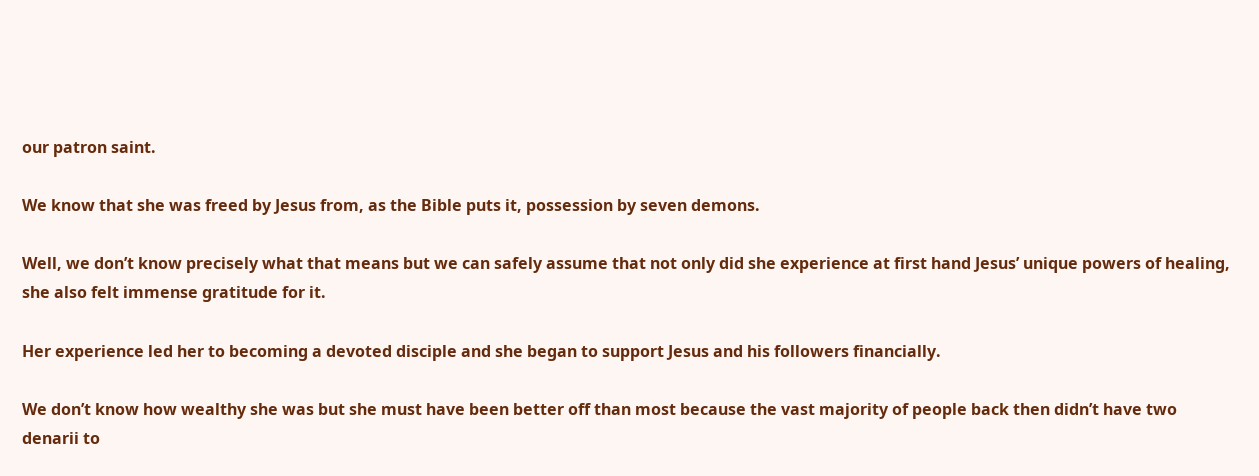our patron saint.

We know that she was freed by Jesus from, as the Bible puts it, possession by seven demons.

Well, we don’t know precisely what that means but we can safely assume that not only did she experience at first hand Jesus’ unique powers of healing, she also felt immense gratitude for it.

Her experience led her to becoming a devoted disciple and she began to support Jesus and his followers financially.

We don’t know how wealthy she was but she must have been better off than most because the vast majority of people back then didn’t have two denarii to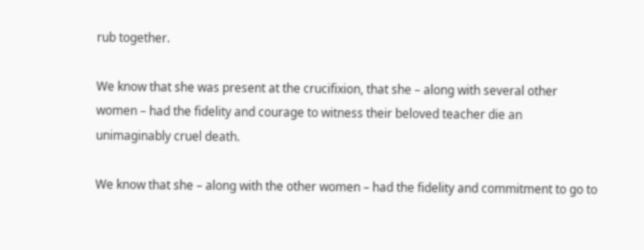rub together.

We know that she was present at the crucifixion, that she – along with several other women – had the fidelity and courage to witness their beloved teacher die an unimaginably cruel death.

We know that she – along with the other women – had the fidelity and commitment to go to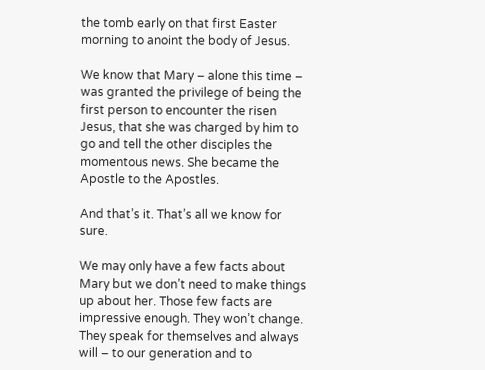the tomb early on that first Easter morning to anoint the body of Jesus.

We know that Mary – alone this time – was granted the privilege of being the first person to encounter the risen Jesus, that she was charged by him to go and tell the other disciples the momentous news. She became the Apostle to the Apostles.

And that’s it. That’s all we know for sure.

We may only have a few facts about Mary but we don’t need to make things up about her. Those few facts are impressive enough. They won’t change. They speak for themselves and always will – to our generation and to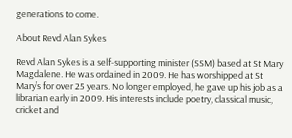generations to come.

About Revd Alan Sykes

Revd Alan Sykes is a self-supporting minister (SSM) based at St Mary Magdalene. He was ordained in 2009. He has worshipped at St Mary’s for over 25 years. No longer employed, he gave up his job as a librarian early in 2009. His interests include poetry, classical music, cricket and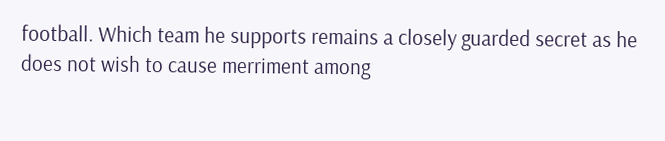football. Which team he supports remains a closely guarded secret as he does not wish to cause merriment among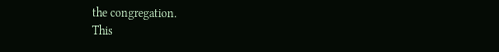the congregation.
This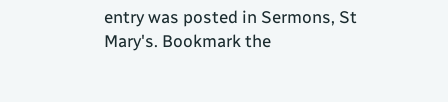entry was posted in Sermons, St Mary's. Bookmark the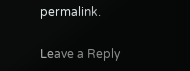permalink.

Leave a Reply